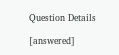Question Details

[answered]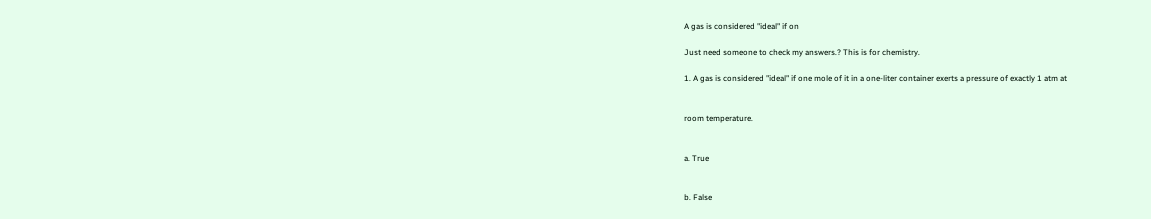A gas is considered "ideal" if on

Just need someone to check my answers.? This is for chemistry.

1. A gas is considered "ideal" if one mole of it in a one-liter container exerts a pressure of exactly 1 atm at


room temperature.


a. True


b. False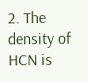2. The density of HCN is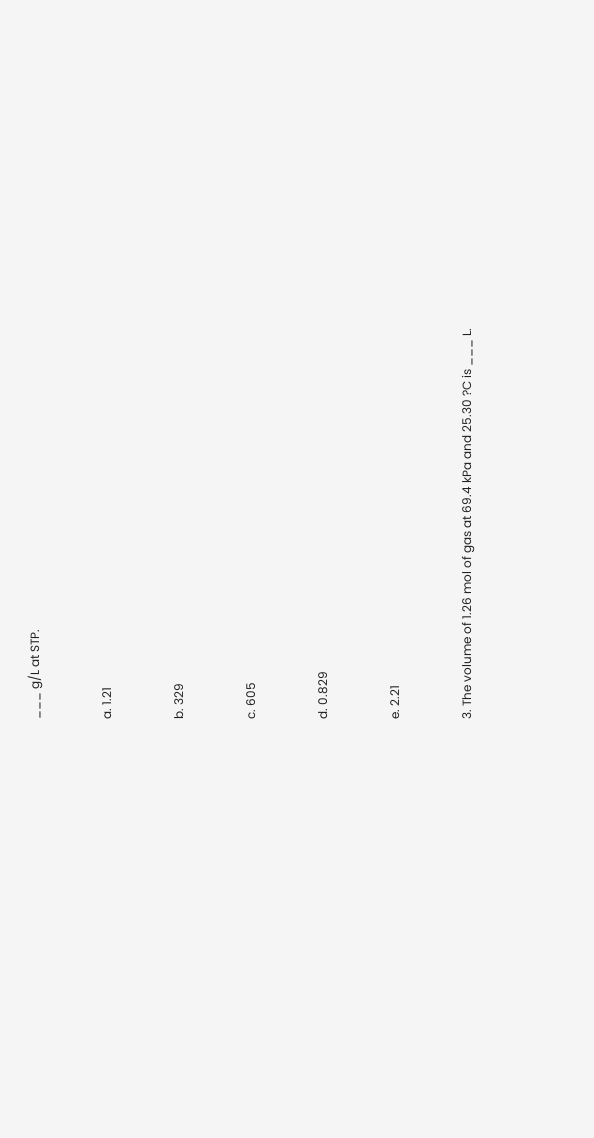___ g/L at STP.


a. 1.21


b. 329


c. 605


d. 0.829


e. 2.21


3. The volume of 1.26 mol of gas at 69.4 kPa and 25.30 ?C is ___ L.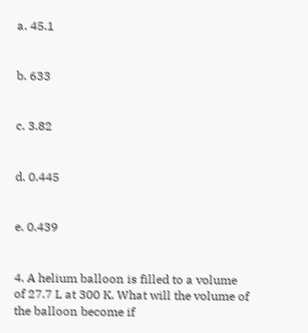a. 45.1


b. 633


c. 3.82


d. 0.445


e. 0.439


4. A helium balloon is filled to a volume of 27.7 L at 300 K. What will the volume of the balloon become if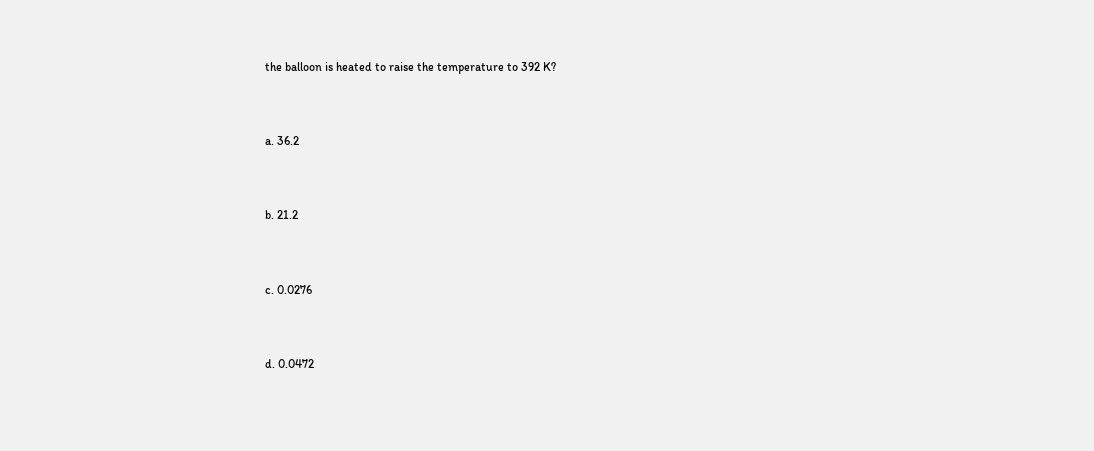the balloon is heated to raise the temperature to 392 K?


a. 36.2


b. 21.2


c. 0.0276


d. 0.0472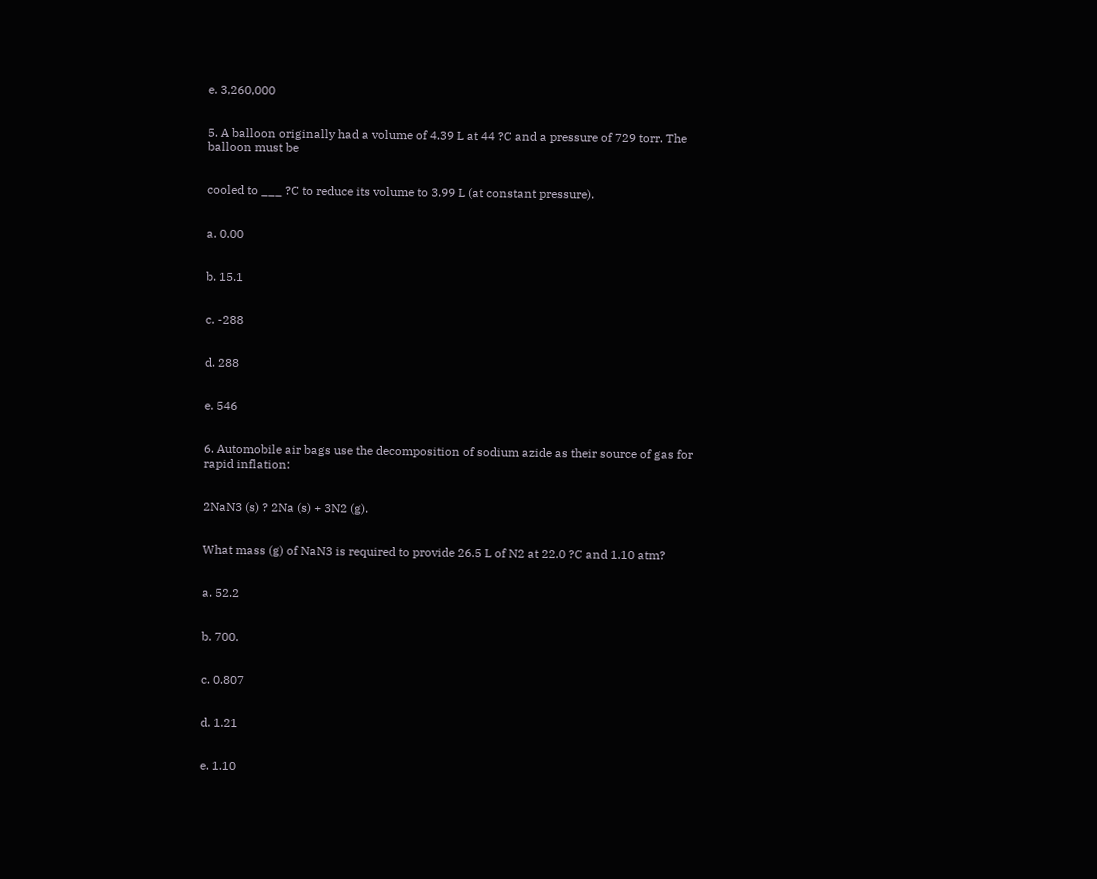e. 3,260,000


5. A balloon originally had a volume of 4.39 L at 44 ?C and a pressure of 729 torr. The balloon must be


cooled to ___ ?C to reduce its volume to 3.99 L (at constant pressure).


a. 0.00


b. 15.1


c. -288


d. 288


e. 546


6. Automobile air bags use the decomposition of sodium azide as their source of gas for rapid inflation:


2NaN3 (s) ? 2Na (s) + 3N2 (g).


What mass (g) of NaN3 is required to provide 26.5 L of N2 at 22.0 ?C and 1.10 atm?


a. 52.2


b. 700.


c. 0.807


d. 1.21


e. 1.10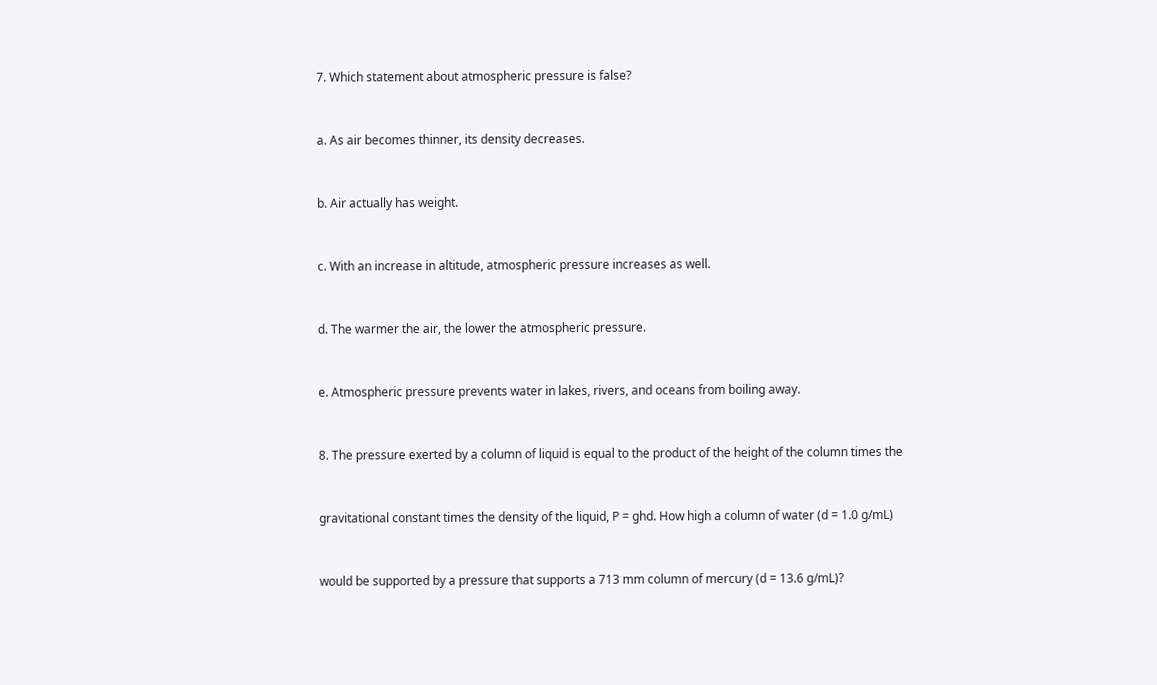7. Which statement about atmospheric pressure is false?


a. As air becomes thinner, its density decreases.


b. Air actually has weight.


c. With an increase in altitude, atmospheric pressure increases as well.


d. The warmer the air, the lower the atmospheric pressure.


e. Atmospheric pressure prevents water in lakes, rivers, and oceans from boiling away.


8. The pressure exerted by a column of liquid is equal to the product of the height of the column times the


gravitational constant times the density of the liquid, P = ghd. How high a column of water (d = 1.0 g/mL)


would be supported by a pressure that supports a 713 mm column of mercury (d = 13.6 g/mL)?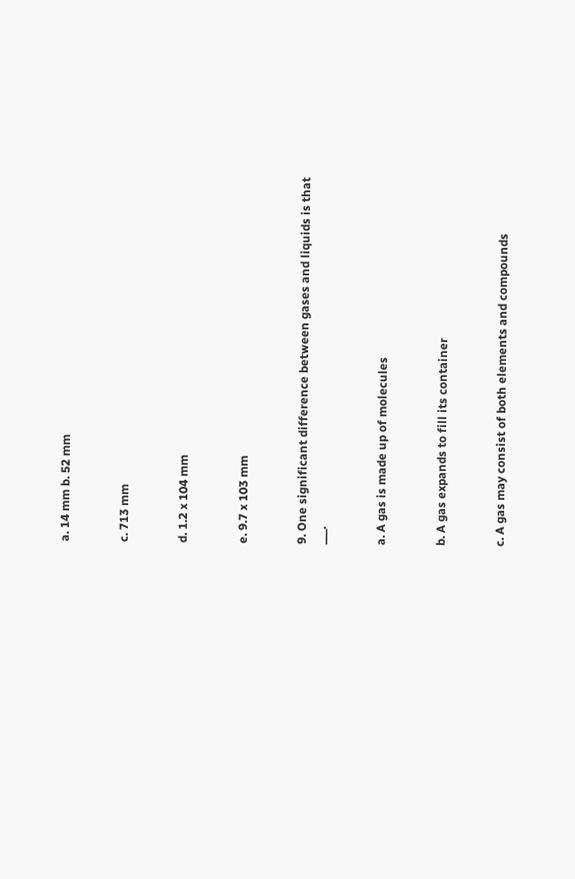a. 14 mm b. 52 mm


c. 713 mm


d. 1.2 x 104 mm


e. 9.7 x 103 mm


9. One significant difference between gases and liquids is that ___.


a. A gas is made up of molecules


b. A gas expands to fill its container


c. A gas may consist of both elements and compounds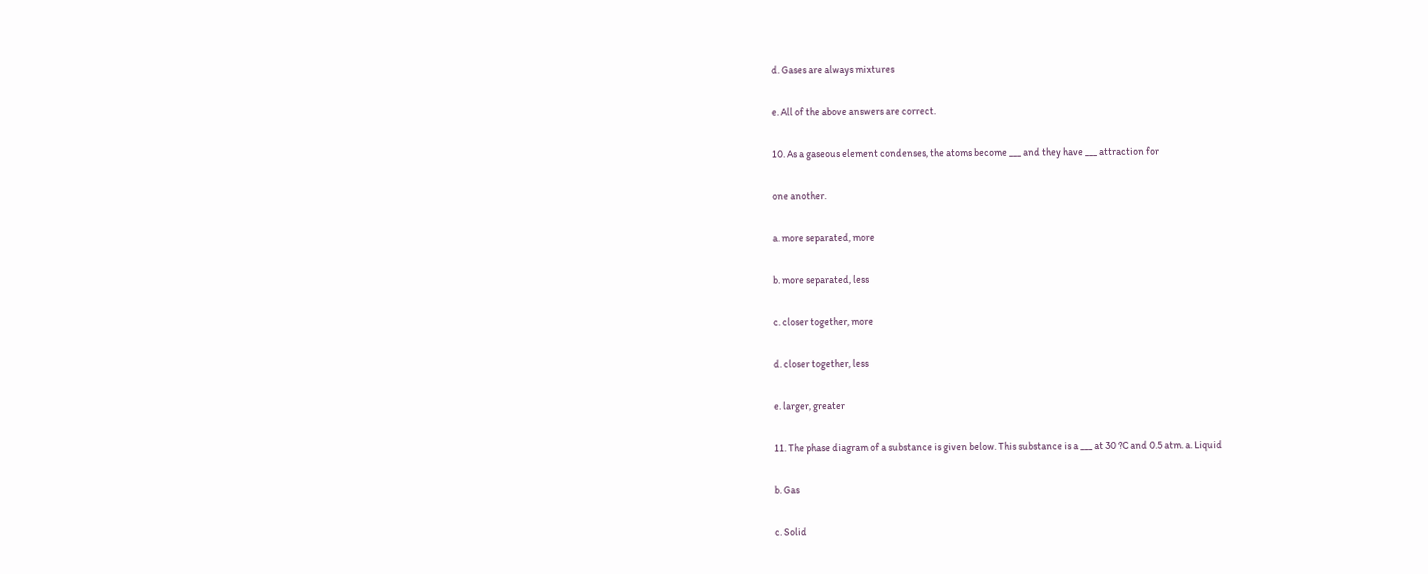d. Gases are always mixtures


e. All of the above answers are correct.


10. As a gaseous element condenses, the atoms become ___ and they have ___ attraction for


one another.


a. more separated, more


b. more separated, less


c. closer together, more


d. closer together, less


e. larger, greater


11. The phase diagram of a substance is given below. This substance is a ___ at 30 ?C and 0.5 atm. a. Liquid


b. Gas


c. Solid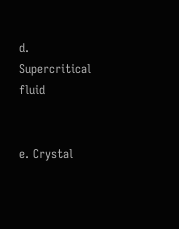d. Supercritical fluid


e. Crystal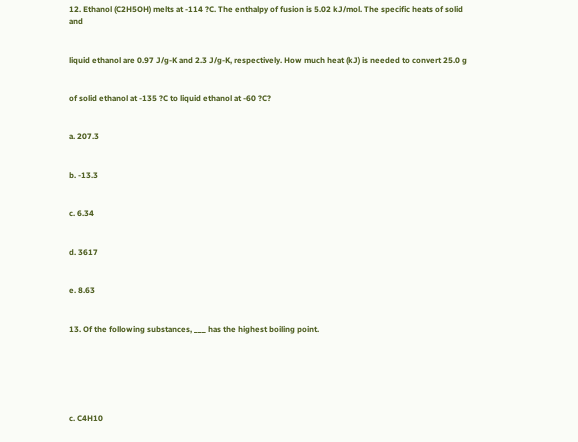12. Ethanol (C2H5OH) melts at -114 ?C. The enthalpy of fusion is 5.02 kJ/mol. The specific heats of solid and


liquid ethanol are 0.97 J/g-K and 2.3 J/g-K, respectively. How much heat (kJ) is needed to convert 25.0 g


of solid ethanol at -135 ?C to liquid ethanol at -60 ?C?


a. 207.3


b. -13.3


c. 6.34


d. 3617


e. 8.63


13. Of the following substances, ___ has the highest boiling point.






c. C4H10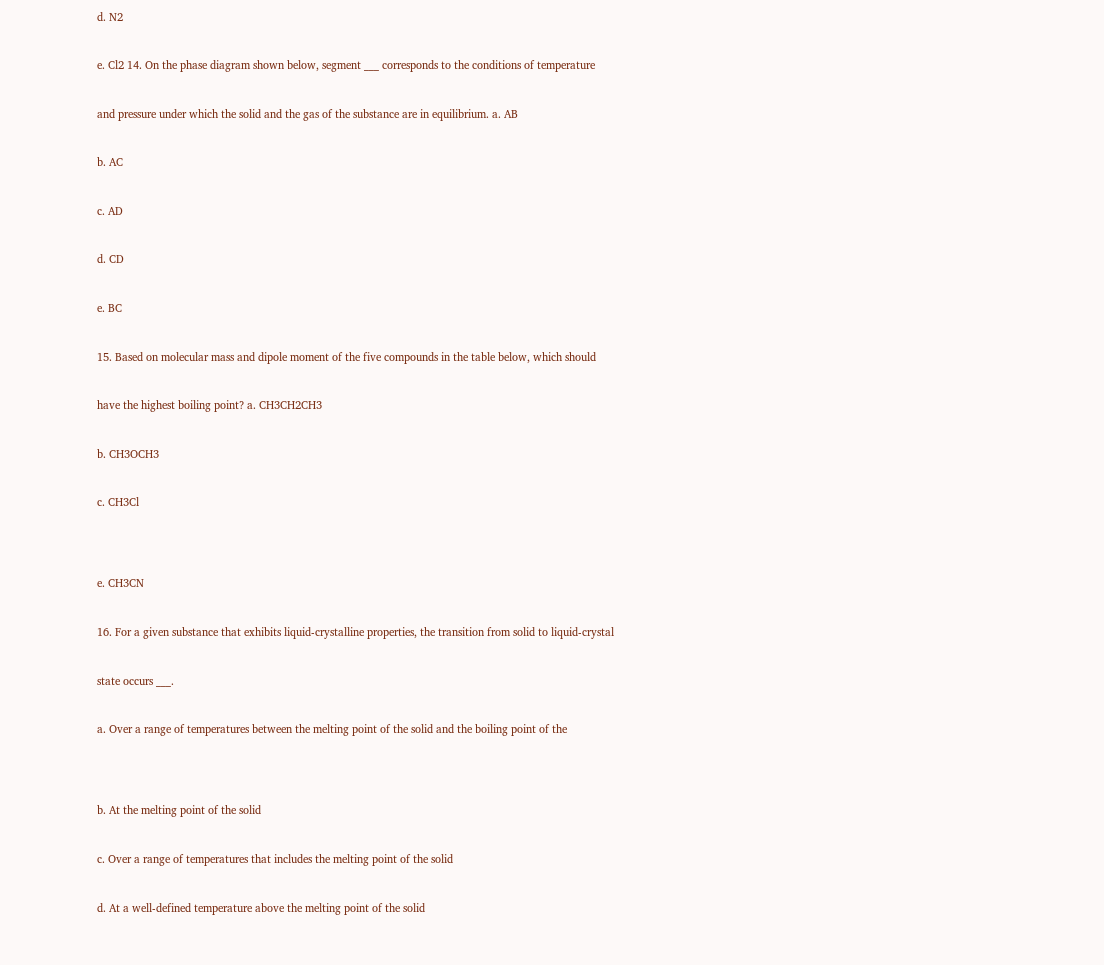d. N2


e. Cl2 14. On the phase diagram shown below, segment ___ corresponds to the conditions of temperature


and pressure under which the solid and the gas of the substance are in equilibrium. a. AB


b. AC


c. AD


d. CD


e. BC


15. Based on molecular mass and dipole moment of the five compounds in the table below, which should


have the highest boiling point? a. CH3CH2CH3


b. CH3OCH3


c. CH3Cl




e. CH3CN


16. For a given substance that exhibits liquid-crystalline properties, the transition from solid to liquid-crystal


state occurs ___.


a. Over a range of temperatures between the melting point of the solid and the boiling point of the




b. At the melting point of the solid


c. Over a range of temperatures that includes the melting point of the solid


d. At a well-defined temperature above the melting point of the solid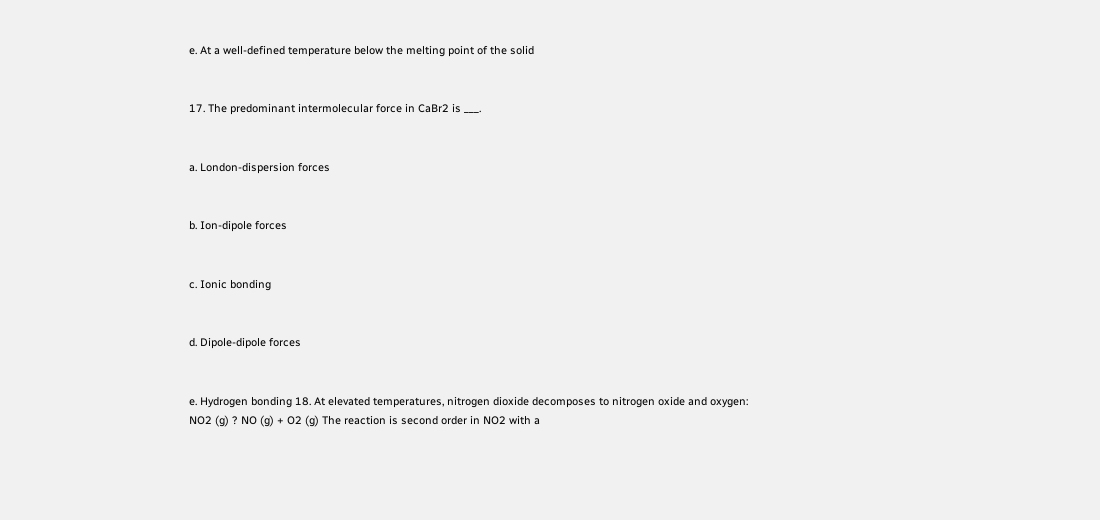e. At a well-defined temperature below the melting point of the solid


17. The predominant intermolecular force in CaBr2 is ___.


a. London-dispersion forces


b. Ion-dipole forces


c. Ionic bonding


d. Dipole-dipole forces


e. Hydrogen bonding 18. At elevated temperatures, nitrogen dioxide decomposes to nitrogen oxide and oxygen: NO2 (g) ? NO (g) + O2 (g) The reaction is second order in NO2 with a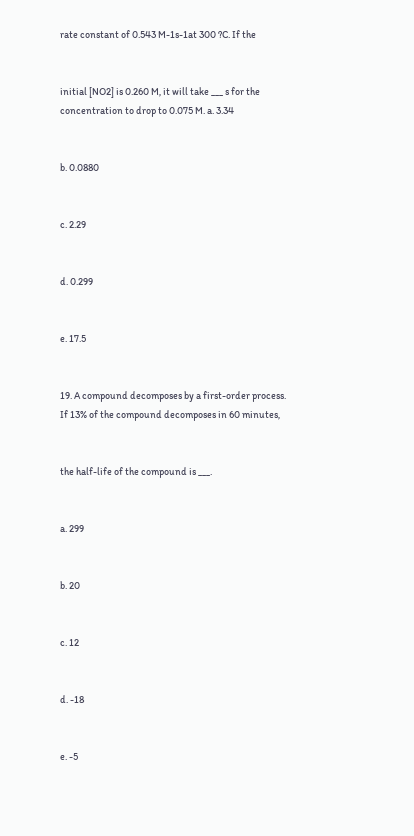rate constant of 0.543 M-1s-1at 300 ?C. If the


initial [NO2] is 0.260 M, it will take ___ s for the concentration to drop to 0.075 M. a. 3.34


b. 0.0880


c. 2.29


d. 0.299


e. 17.5


19. A compound decomposes by a first-order process. If 13% of the compound decomposes in 60 minutes,


the half-life of the compound is ___.


a. 299


b. 20


c. 12


d. -18


e. -5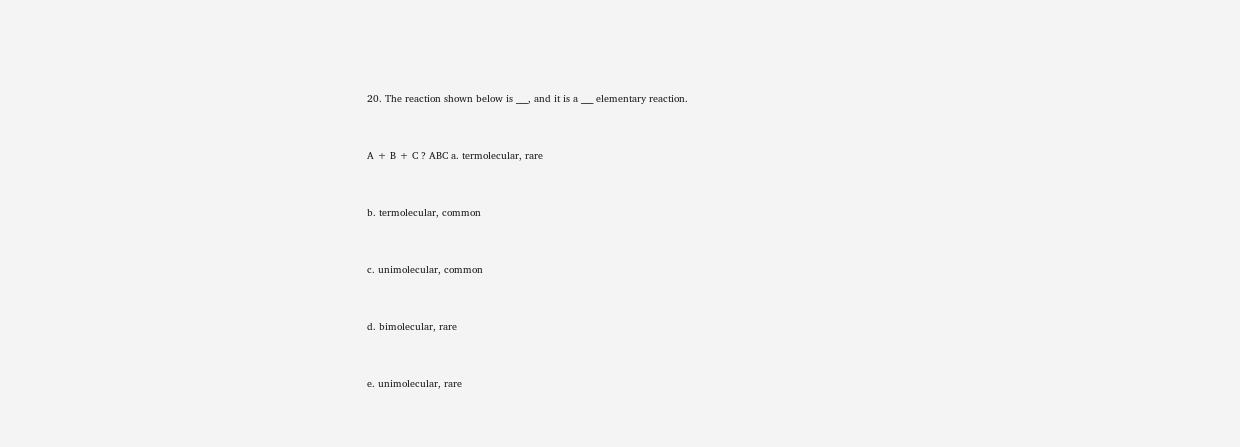20. The reaction shown below is ___, and it is a ___ elementary reaction.


A + B + C ? ABC a. termolecular, rare


b. termolecular, common


c. unimolecular, common


d. bimolecular, rare


e. unimolecular, rare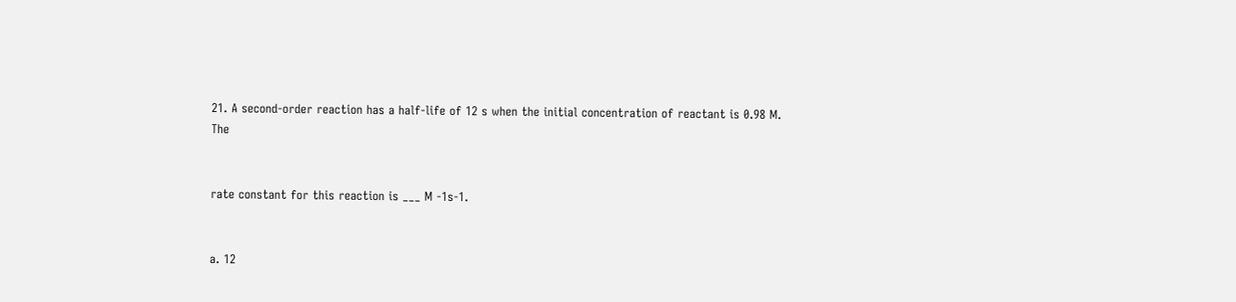21. A second-order reaction has a half-life of 12 s when the initial concentration of reactant is 0.98 M. The


rate constant for this reaction is ___ M -1s-1.


a. 12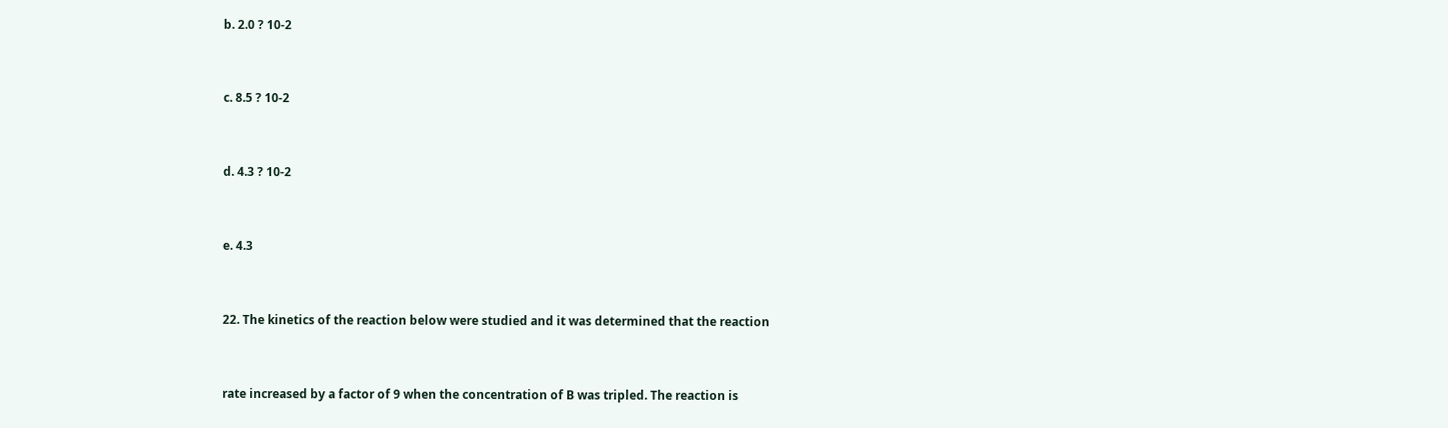b. 2.0 ? 10-2


c. 8.5 ? 10-2


d. 4.3 ? 10-2


e. 4.3


22. The kinetics of the reaction below were studied and it was determined that the reaction


rate increased by a factor of 9 when the concentration of B was tripled. The reaction is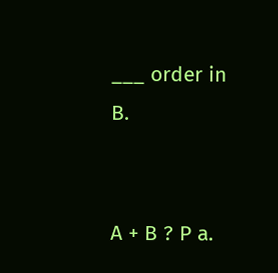___ order in B.


A + B ? P a.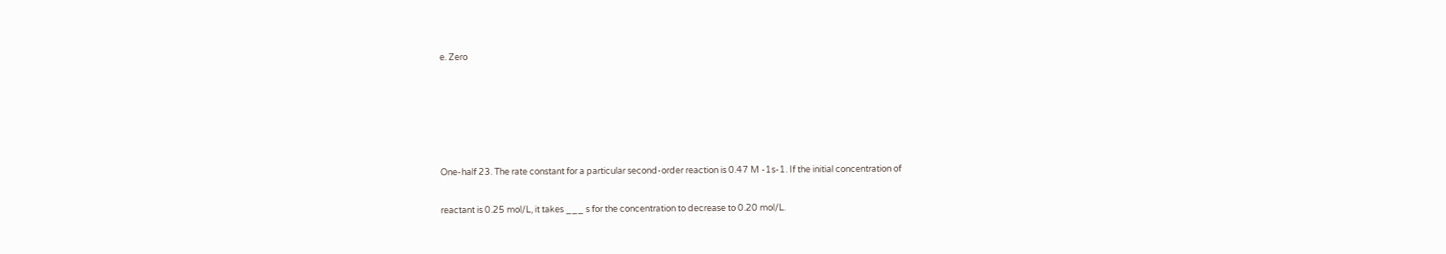e. Zero








One-half 23. The rate constant for a particular second-order reaction is 0.47 M -1s-1. If the initial concentration of


reactant is 0.25 mol/L, it takes ___ s for the concentration to decrease to 0.20 mol/L.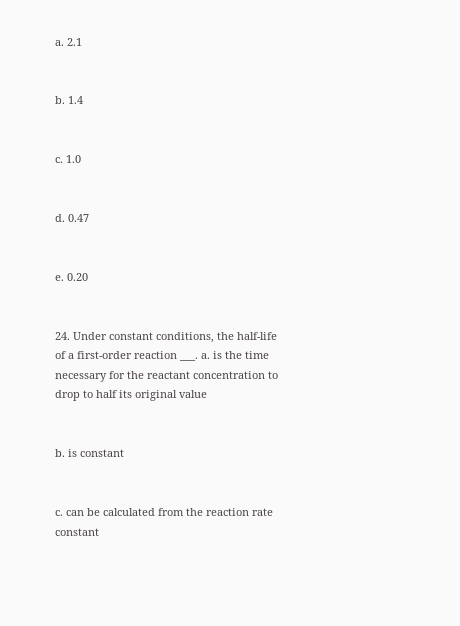a. 2.1


b. 1.4


c. 1.0


d. 0.47


e. 0.20


24. Under constant conditions, the half-life of a first-order reaction ___. a. is the time necessary for the reactant concentration to drop to half its original value


b. is constant


c. can be calculated from the reaction rate constant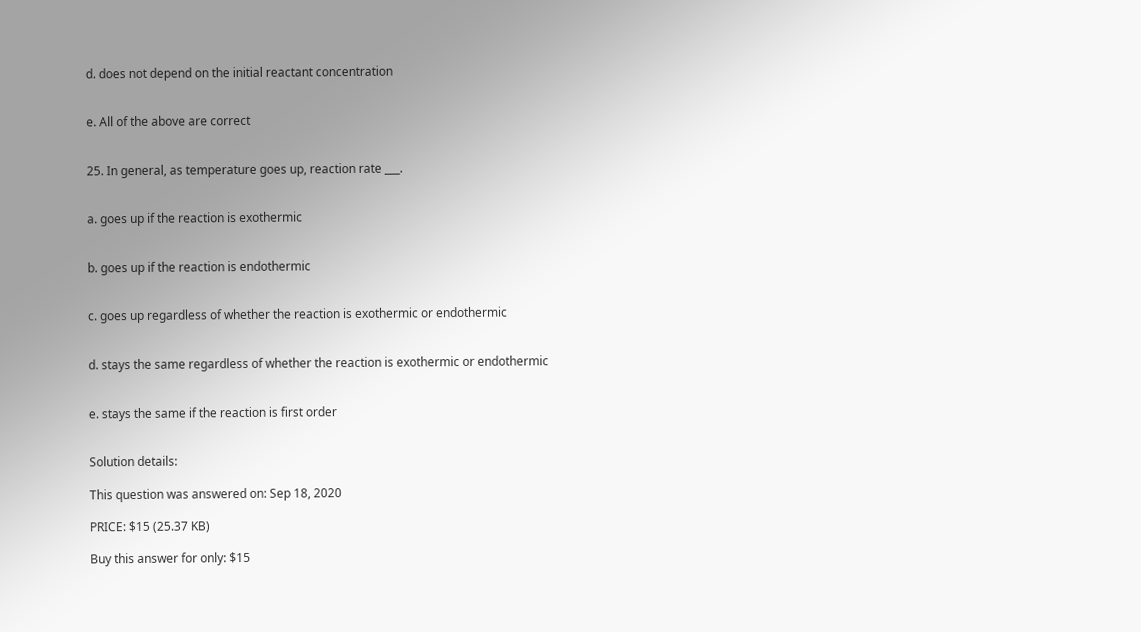d. does not depend on the initial reactant concentration


e. All of the above are correct


25. In general, as temperature goes up, reaction rate ___.


a. goes up if the reaction is exothermic


b. goes up if the reaction is endothermic


c. goes up regardless of whether the reaction is exothermic or endothermic


d. stays the same regardless of whether the reaction is exothermic or endothermic


e. stays the same if the reaction is first order


Solution details:

This question was answered on: Sep 18, 2020

PRICE: $15 (25.37 KB)

Buy this answer for only: $15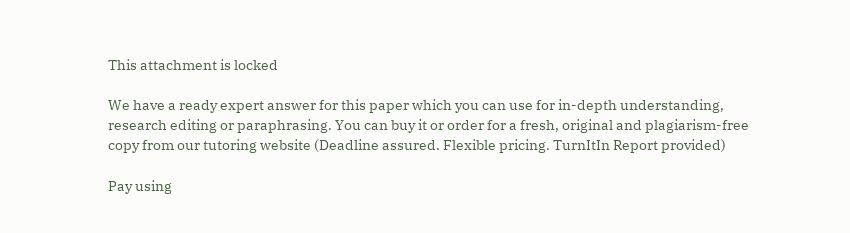This attachment is locked

We have a ready expert answer for this paper which you can use for in-depth understanding, research editing or paraphrasing. You can buy it or order for a fresh, original and plagiarism-free copy from our tutoring website (Deadline assured. Flexible pricing. TurnItIn Report provided)

Pay using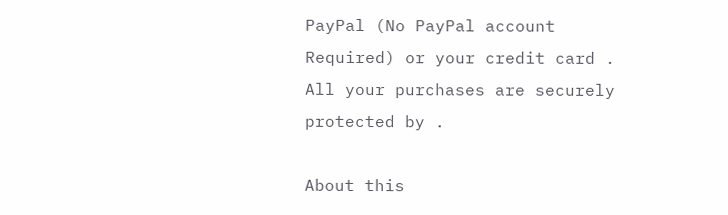PayPal (No PayPal account Required) or your credit card . All your purchases are securely protected by .

About this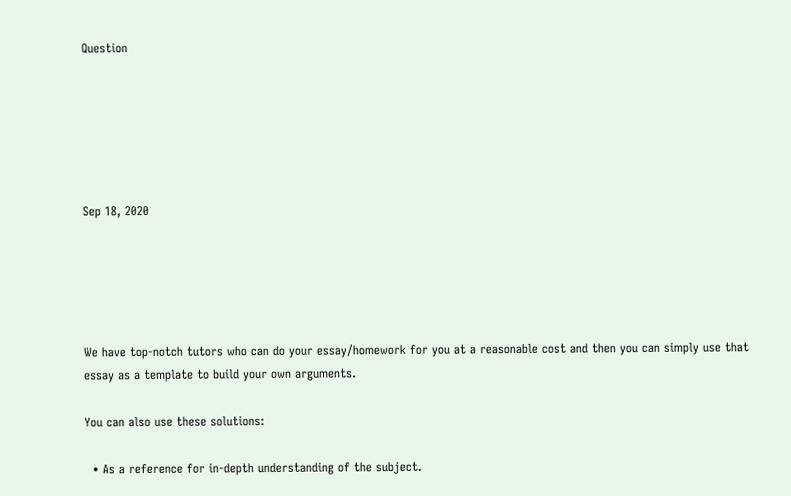Question






Sep 18, 2020





We have top-notch tutors who can do your essay/homework for you at a reasonable cost and then you can simply use that essay as a template to build your own arguments.

You can also use these solutions:

  • As a reference for in-depth understanding of the subject.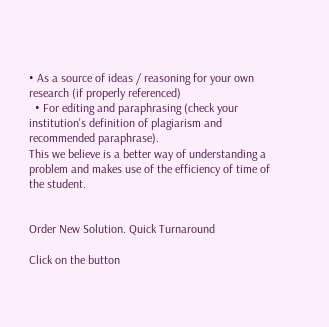• As a source of ideas / reasoning for your own research (if properly referenced)
  • For editing and paraphrasing (check your institution's definition of plagiarism and recommended paraphrase).
This we believe is a better way of understanding a problem and makes use of the efficiency of time of the student.


Order New Solution. Quick Turnaround

Click on the button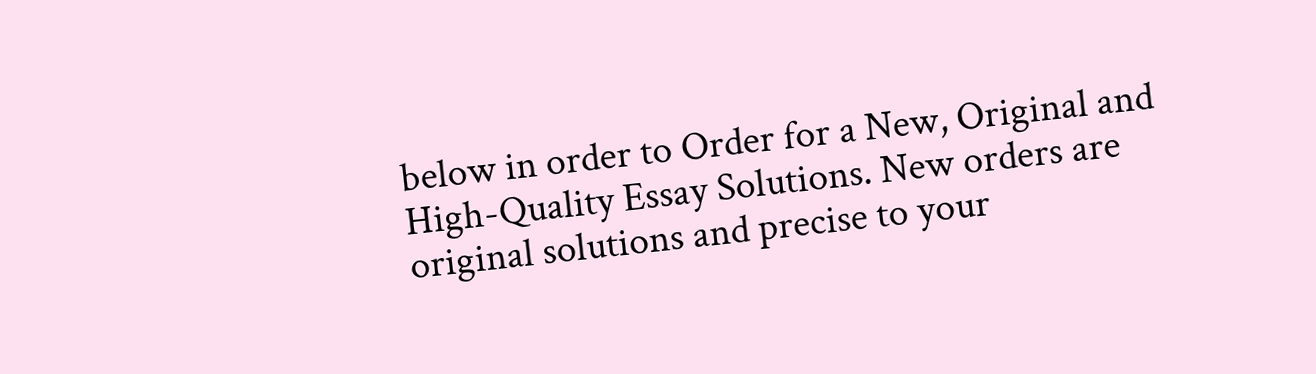below in order to Order for a New, Original and High-Quality Essay Solutions. New orders are original solutions and precise to your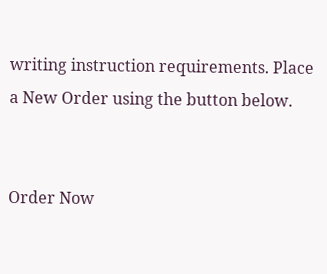writing instruction requirements. Place a New Order using the button below.


Order Now